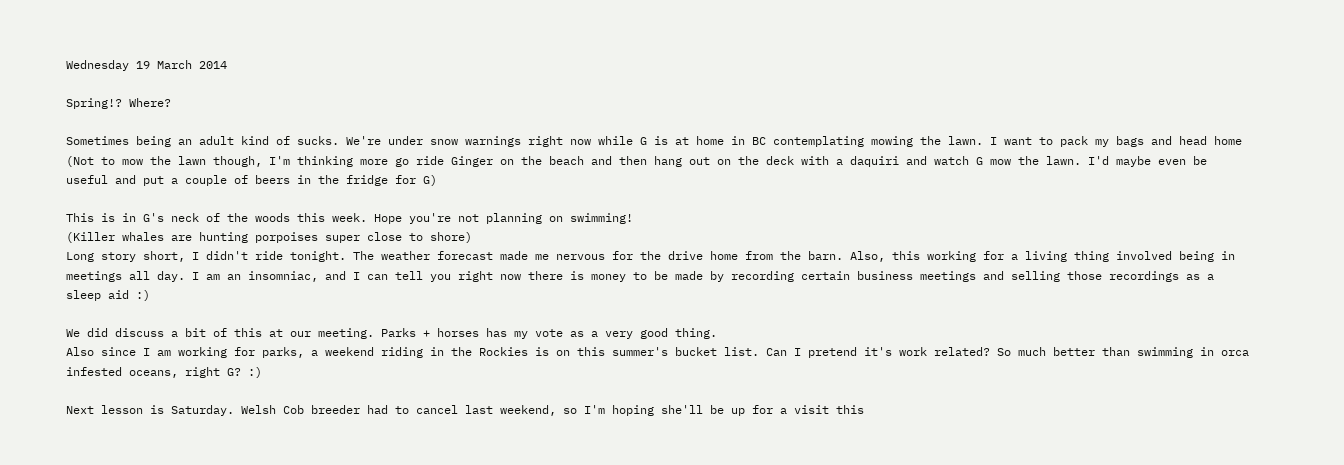Wednesday 19 March 2014

Spring!? Where?

Sometimes being an adult kind of sucks. We're under snow warnings right now while G is at home in BC contemplating mowing the lawn. I want to pack my bags and head home (Not to mow the lawn though, I'm thinking more go ride Ginger on the beach and then hang out on the deck with a daquiri and watch G mow the lawn. I'd maybe even be useful and put a couple of beers in the fridge for G)

This is in G's neck of the woods this week. Hope you're not planning on swimming!
(Killer whales are hunting porpoises super close to shore)
Long story short, I didn't ride tonight. The weather forecast made me nervous for the drive home from the barn. Also, this working for a living thing involved being in meetings all day. I am an insomniac, and I can tell you right now there is money to be made by recording certain business meetings and selling those recordings as a sleep aid :)

We did discuss a bit of this at our meeting. Parks + horses has my vote as a very good thing.
Also since I am working for parks, a weekend riding in the Rockies is on this summer's bucket list. Can I pretend it's work related? So much better than swimming in orca infested oceans, right G? :)

Next lesson is Saturday. Welsh Cob breeder had to cancel last weekend, so I'm hoping she'll be up for a visit this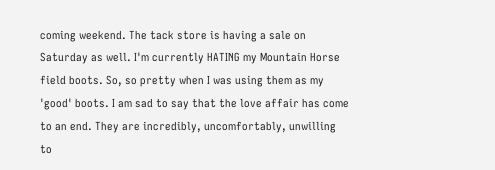coming weekend. The tack store is having a sale on Saturday as well. I'm currently HATING my Mountain Horse field boots. So, so pretty when I was using them as my 'good' boots. I am sad to say that the love affair has come to an end. They are incredibly, uncomfortably, unwilling to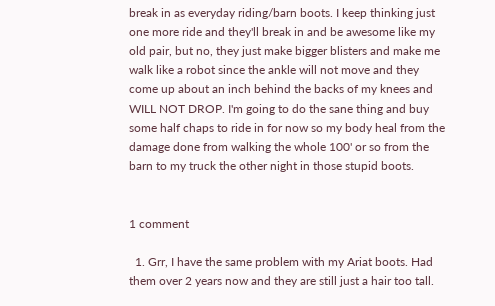break in as everyday riding/barn boots. I keep thinking just one more ride and they'll break in and be awesome like my old pair, but no, they just make bigger blisters and make me walk like a robot since the ankle will not move and they come up about an inch behind the backs of my knees and WILL NOT DROP. I'm going to do the sane thing and buy some half chaps to ride in for now so my body heal from the damage done from walking the whole 100' or so from the barn to my truck the other night in those stupid boots.


1 comment

  1. Grr, I have the same problem with my Ariat boots. Had them over 2 years now and they are still just a hair too tall.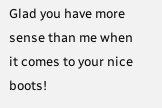Glad you have more sense than me when it comes to your nice boots!